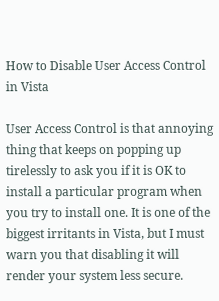How to Disable User Access Control in Vista

User Access Control is that annoying thing that keeps on popping up tirelessly to ask you if it is OK to install a particular program when you try to install one. It is one of the biggest irritants in Vista, but I must warn you that disabling it will render your system less secure.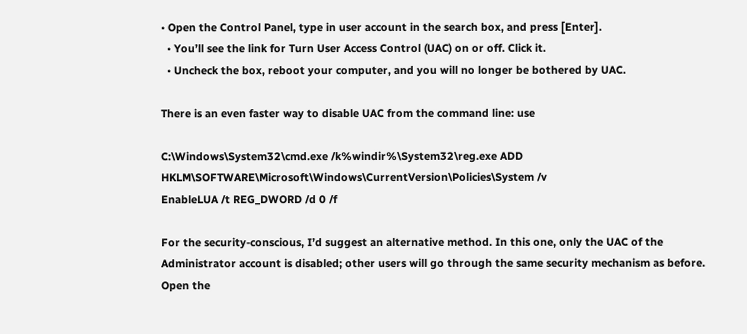• Open the Control Panel, type in user account in the search box, and press [Enter].
  • You’ll see the link for Turn User Access Control (UAC) on or off. Click it.
  • Uncheck the box, reboot your computer, and you will no longer be bothered by UAC.

There is an even faster way to disable UAC from the command line: use

C:\Windows\System32\cmd.exe /k%windir%\System32\reg.exe ADD
HKLM\SOFTWARE\Microsoft\Windows\CurrentVersion\Policies\System /v
EnableLUA /t REG_DWORD /d 0 /f

For the security-conscious, I’d suggest an alternative method. In this one, only the UAC of the Administrator account is disabled; other users will go through the same security mechanism as before. Open the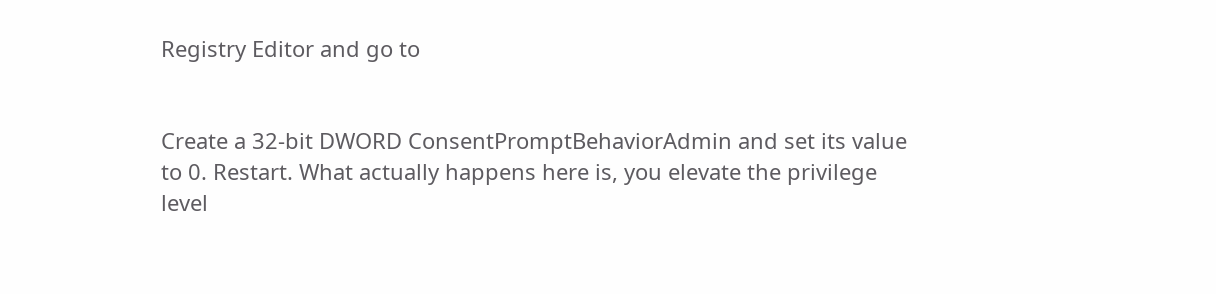Registry Editor and go to


Create a 32-bit DWORD ConsentPromptBehaviorAdmin and set its value to 0. Restart. What actually happens here is, you elevate the privilege level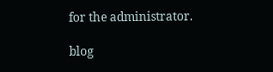for the administrator.

blog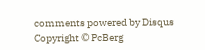comments powered by Disqus
Copyright © PcBerg